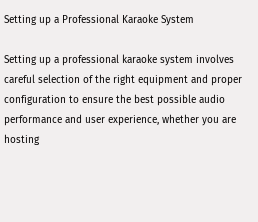Setting up a Professional Karaoke System

Setting up a professional karaoke system involves careful selection of the right equipment and proper configuration to ensure the best possible audio performance and user experience, whether you are hosting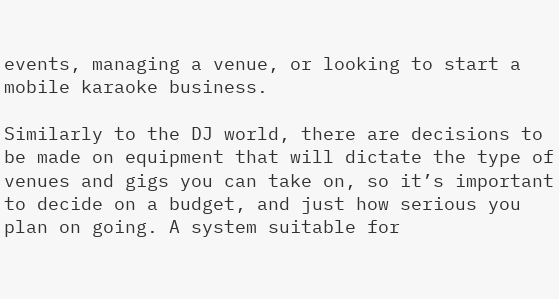events, managing a venue, or looking to start a mobile karaoke business.

Similarly to the DJ world, there are decisions to be made on equipment that will dictate the type of venues and gigs you can take on, so it’s important to decide on a budget, and just how serious you plan on going. A system suitable for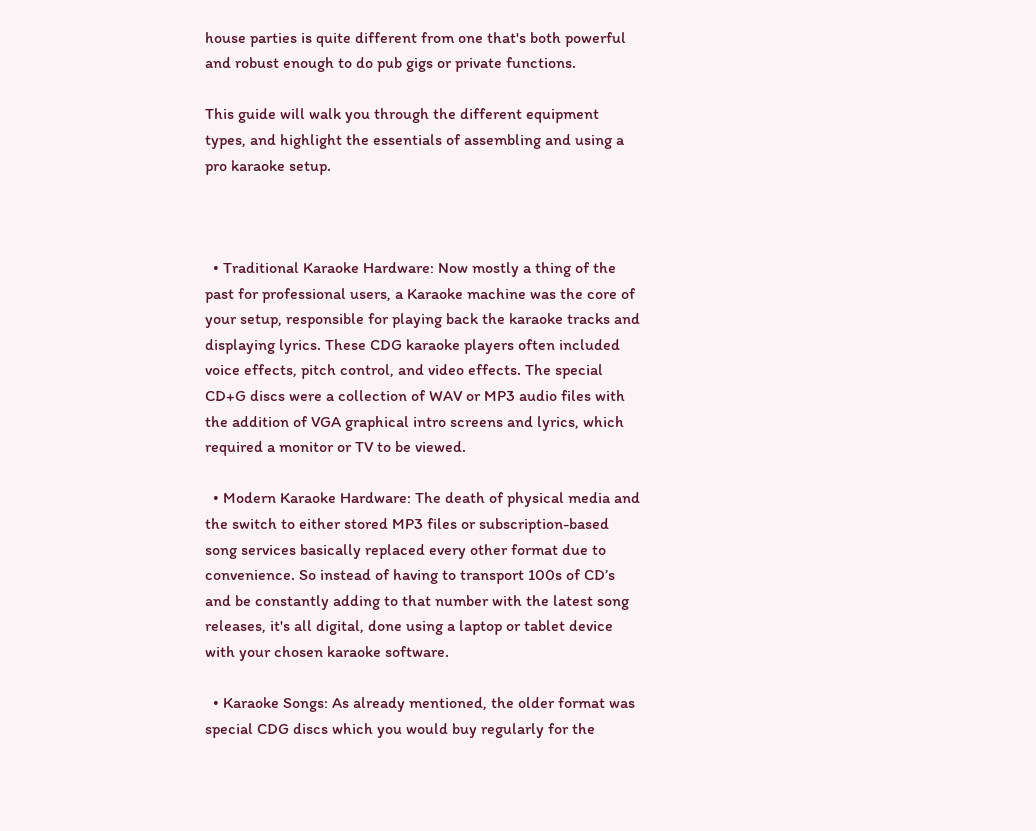house parties is quite different from one that's both powerful and robust enough to do pub gigs or private functions.

This guide will walk you through the different equipment types, and highlight the essentials of assembling and using a pro karaoke setup.



  • Traditional Karaoke Hardware: Now mostly a thing of the past for professional users, a Karaoke machine was the core of your setup, responsible for playing back the karaoke tracks and displaying lyrics. These CDG karaoke players often included voice effects, pitch control, and video effects. The special CD+G discs were a collection of WAV or MP3 audio files with the addition of VGA graphical intro screens and lyrics, which required a monitor or TV to be viewed.

  • Modern Karaoke Hardware: The death of physical media and the switch to either stored MP3 files or subscription-based song services basically replaced every other format due to convenience. So instead of having to transport 100s of CD’s and be constantly adding to that number with the latest song releases, it's all digital, done using a laptop or tablet device with your chosen karaoke software.

  • Karaoke Songs: As already mentioned, the older format was special CDG discs which you would buy regularly for the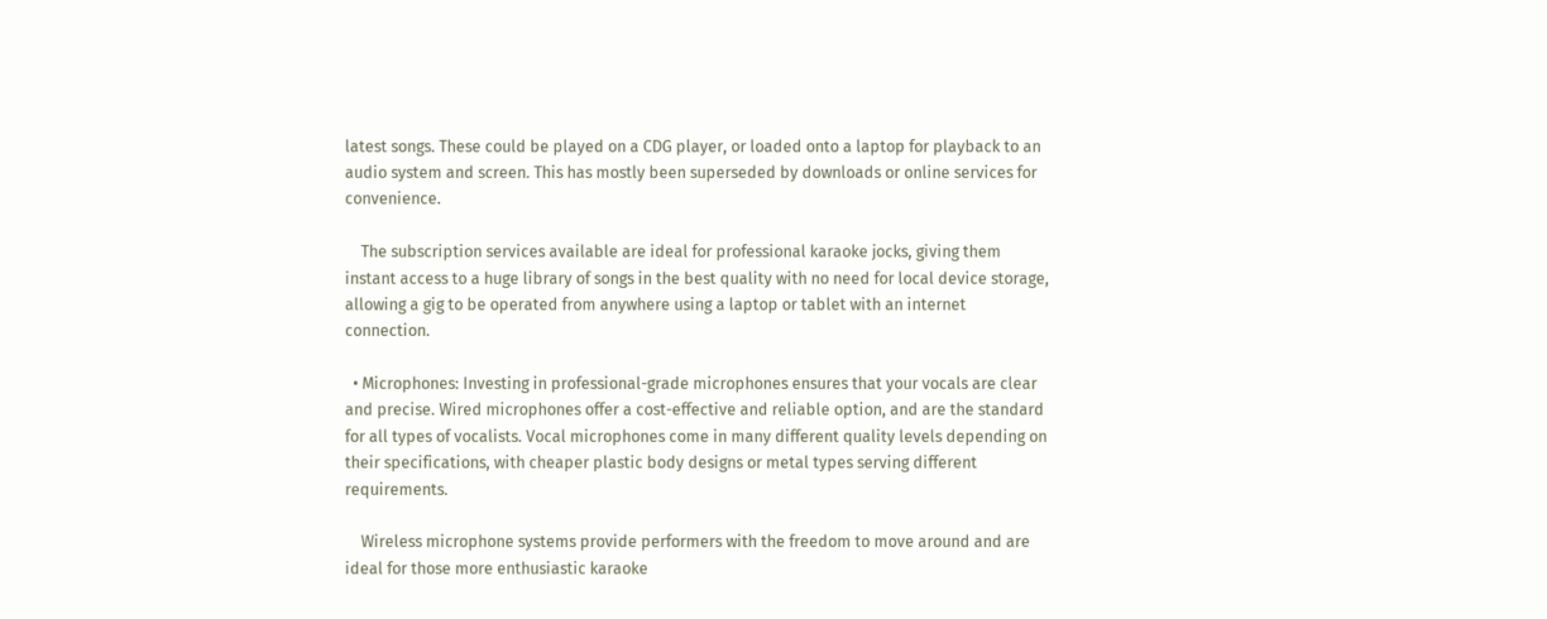latest songs. These could be played on a CDG player, or loaded onto a laptop for playback to an audio system and screen. This has mostly been superseded by downloads or online services for convenience.

    The subscription services available are ideal for professional karaoke jocks, giving them instant access to a huge library of songs in the best quality with no need for local device storage, allowing a gig to be operated from anywhere using a laptop or tablet with an internet connection.

  • Microphones: Investing in professional-grade microphones ensures that your vocals are clear and precise. Wired microphones offer a cost-effective and reliable option, and are the standard for all types of vocalists. Vocal microphones come in many different quality levels depending on their specifications, with cheaper plastic body designs or metal types serving different requirements.

    Wireless microphone systems provide performers with the freedom to move around and are ideal for those more enthusiastic karaoke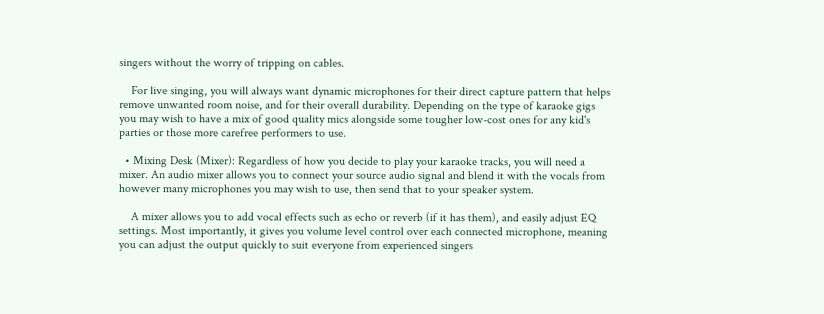singers without the worry of tripping on cables.

    For live singing, you will always want dynamic microphones for their direct capture pattern that helps remove unwanted room noise, and for their overall durability. Depending on the type of karaoke gigs you may wish to have a mix of good quality mics alongside some tougher low-cost ones for any kid's parties or those more carefree performers to use.

  • Mixing Desk (Mixer): Regardless of how you decide to play your karaoke tracks, you will need a mixer. An audio mixer allows you to connect your source audio signal and blend it with the vocals from however many microphones you may wish to use, then send that to your speaker system.

    A mixer allows you to add vocal effects such as echo or reverb (if it has them), and easily adjust EQ settings. Most importantly, it gives you volume level control over each connected microphone, meaning you can adjust the output quickly to suit everyone from experienced singers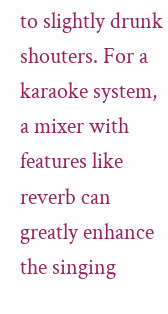to slightly drunk shouters. For a karaoke system, a mixer with features like reverb can greatly enhance the singing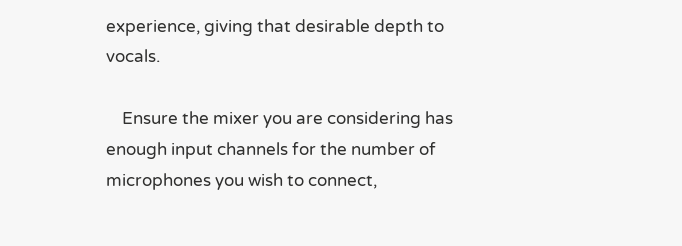experience, giving that desirable depth to vocals.

    Ensure the mixer you are considering has enough input channels for the number of microphones you wish to connect,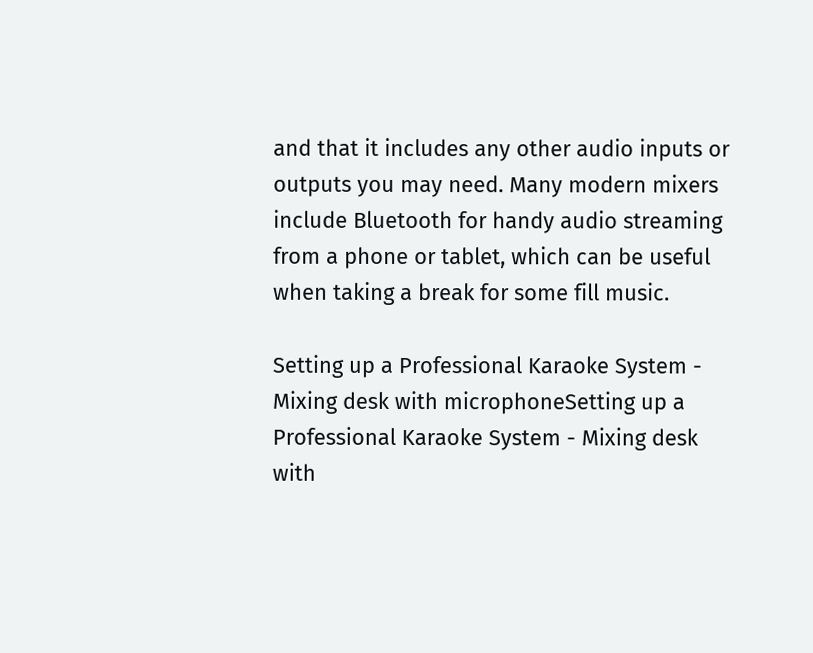and that it includes any other audio inputs or outputs you may need. Many modern mixers include Bluetooth for handy audio streaming from a phone or tablet, which can be useful when taking a break for some fill music.

Setting up a Professional Karaoke System - Mixing desk with microphoneSetting up a Professional Karaoke System - Mixing desk with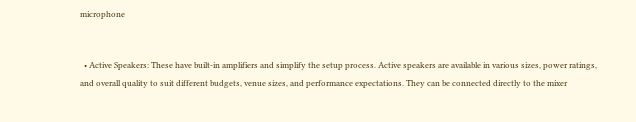microphone


  • Active Speakers: These have built-in amplifiers and simplify the setup process. Active speakers are available in various sizes, power ratings, and overall quality to suit different budgets, venue sizes, and performance expectations. They can be connected directly to the mixer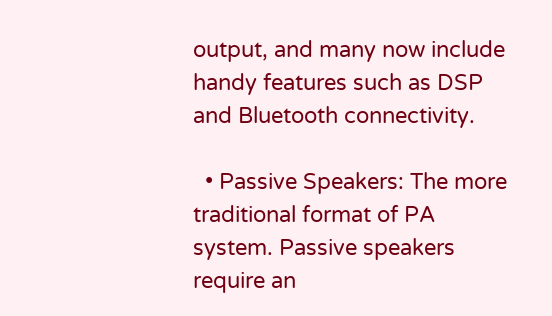output, and many now include handy features such as DSP and Bluetooth connectivity.

  • Passive Speakers: The more traditional format of PA system. Passive speakers require an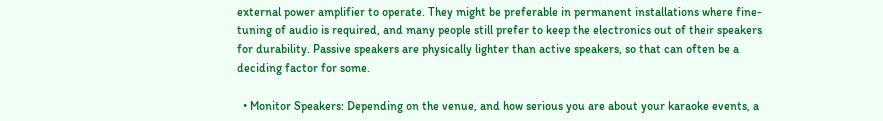external power amplifier to operate. They might be preferable in permanent installations where fine-tuning of audio is required, and many people still prefer to keep the electronics out of their speakers for durability. Passive speakers are physically lighter than active speakers, so that can often be a deciding factor for some.

  • Monitor Speakers: Depending on the venue, and how serious you are about your karaoke events, a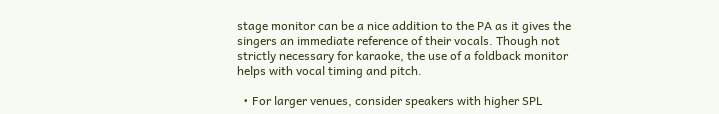stage monitor can be a nice addition to the PA as it gives the singers an immediate reference of their vocals. Though not strictly necessary for karaoke, the use of a foldback monitor helps with vocal timing and pitch.

  • For larger venues, consider speakers with higher SPL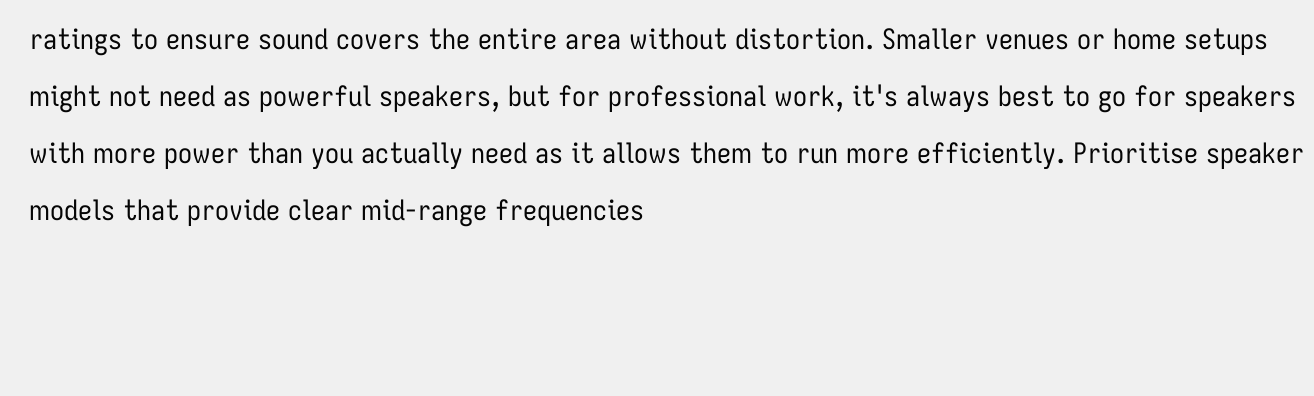ratings to ensure sound covers the entire area without distortion. Smaller venues or home setups might not need as powerful speakers, but for professional work, it's always best to go for speakers with more power than you actually need as it allows them to run more efficiently. Prioritise speaker models that provide clear mid-range frequencies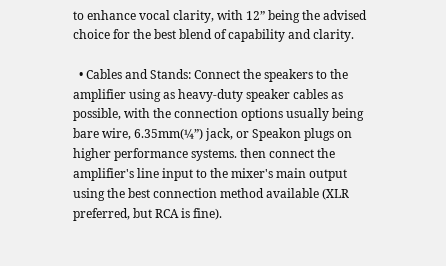to enhance vocal clarity, with 12” being the advised choice for the best blend of capability and clarity.

  • Cables and Stands: Connect the speakers to the amplifier using as heavy-duty speaker cables as possible, with the connection options usually being bare wire, 6.35mm(¼”) jack, or Speakon plugs on higher performance systems. then connect the amplifier's line input to the mixer's main output using the best connection method available (XLR preferred, but RCA is fine).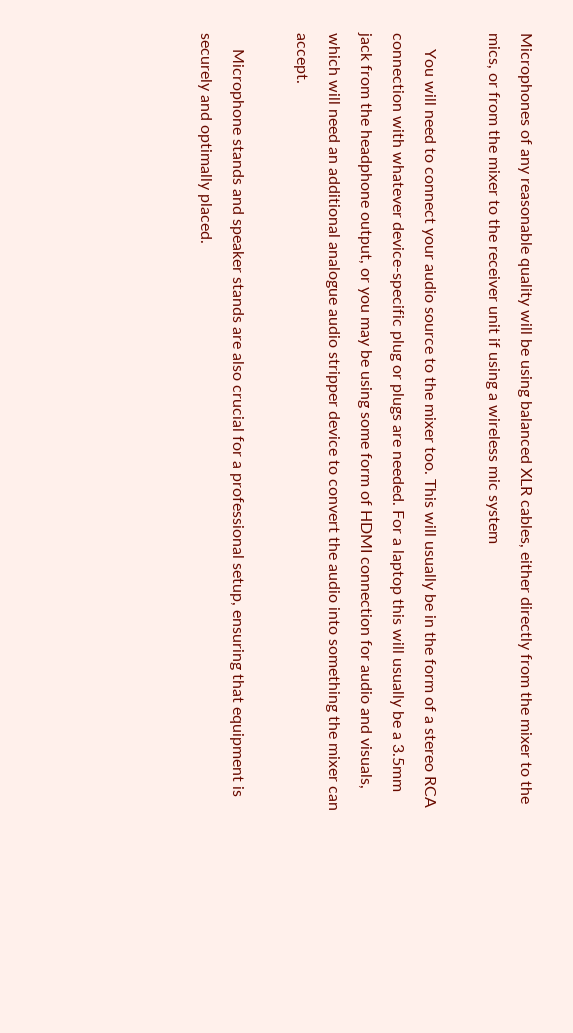Microphones of any reasonable quality will be using balanced XLR cables, either directly from the mixer to the mics, or from the mixer to the receiver unit if using a wireless mic system

    You will need to connect your audio source to the mixer too. This will usually be in the form of a stereo RCA connection with whatever device-specific plug or plugs are needed. For a laptop this will usually be a 3.5mm jack from the headphone output, or you may be using some form of HDMI connection for audio and visuals, which will need an additional analogue audio stripper device to convert the audio into something the mixer can accept.

    Microphone stands and speaker stands are also crucial for a professional setup, ensuring that equipment is securely and optimally placed.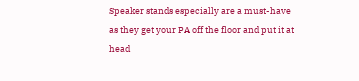Speaker stands especially are a must-have as they get your PA off the floor and put it at head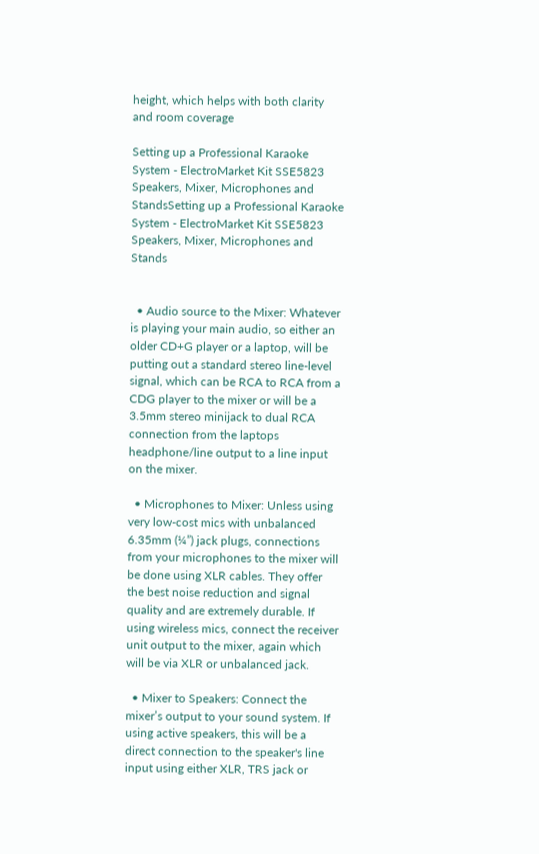height, which helps with both clarity and room coverage

Setting up a Professional Karaoke System - ElectroMarket Kit SSE5823 Speakers, Mixer, Microphones and StandsSetting up a Professional Karaoke System - ElectroMarket Kit SSE5823 Speakers, Mixer, Microphones and Stands


  • Audio source to the Mixer: Whatever is playing your main audio, so either an older CD+G player or a laptop, will be putting out a standard stereo line-level signal, which can be RCA to RCA from a CDG player to the mixer or will be a 3.5mm stereo minijack to dual RCA connection from the laptops headphone/line output to a line input on the mixer.

  • Microphones to Mixer: Unless using very low-cost mics with unbalanced 6.35mm (¼”) jack plugs, connections from your microphones to the mixer will be done using XLR cables. They offer the best noise reduction and signal quality and are extremely durable. If using wireless mics, connect the receiver unit output to the mixer, again which will be via XLR or unbalanced jack.

  • Mixer to Speakers: Connect the mixer’s output to your sound system. If using active speakers, this will be a direct connection to the speaker's line input using either XLR, TRS jack or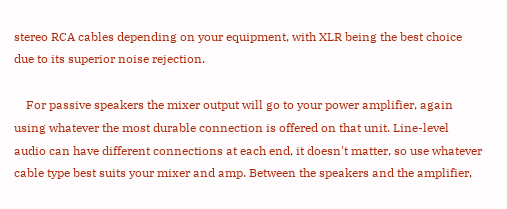stereo RCA cables depending on your equipment, with XLR being the best choice due to its superior noise rejection.

    For passive speakers the mixer output will go to your power amplifier, again using whatever the most durable connection is offered on that unit. Line-level audio can have different connections at each end, it doesn't matter, so use whatever cable type best suits your mixer and amp. Between the speakers and the amplifier,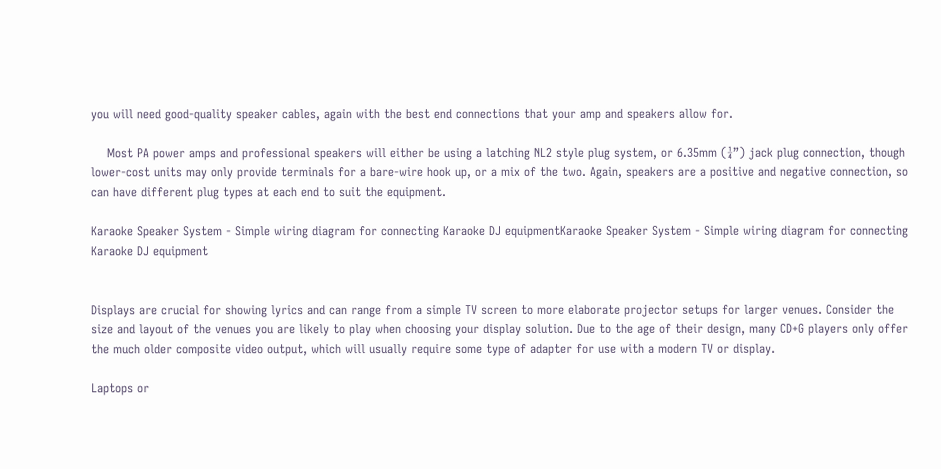you will need good-quality speaker cables, again with the best end connections that your amp and speakers allow for.

    Most PA power amps and professional speakers will either be using a latching NL2 style plug system, or 6.35mm (¼”) jack plug connection, though lower-cost units may only provide terminals for a bare-wire hook up, or a mix of the two. Again, speakers are a positive and negative connection, so can have different plug types at each end to suit the equipment.

Karaoke Speaker System - Simple wiring diagram for connecting Karaoke DJ equipmentKaraoke Speaker System - Simple wiring diagram for connecting Karaoke DJ equipment


Displays are crucial for showing lyrics and can range from a simple TV screen to more elaborate projector setups for larger venues. Consider the size and layout of the venues you are likely to play when choosing your display solution. Due to the age of their design, many CD+G players only offer the much older composite video output, which will usually require some type of adapter for use with a modern TV or display.

Laptops or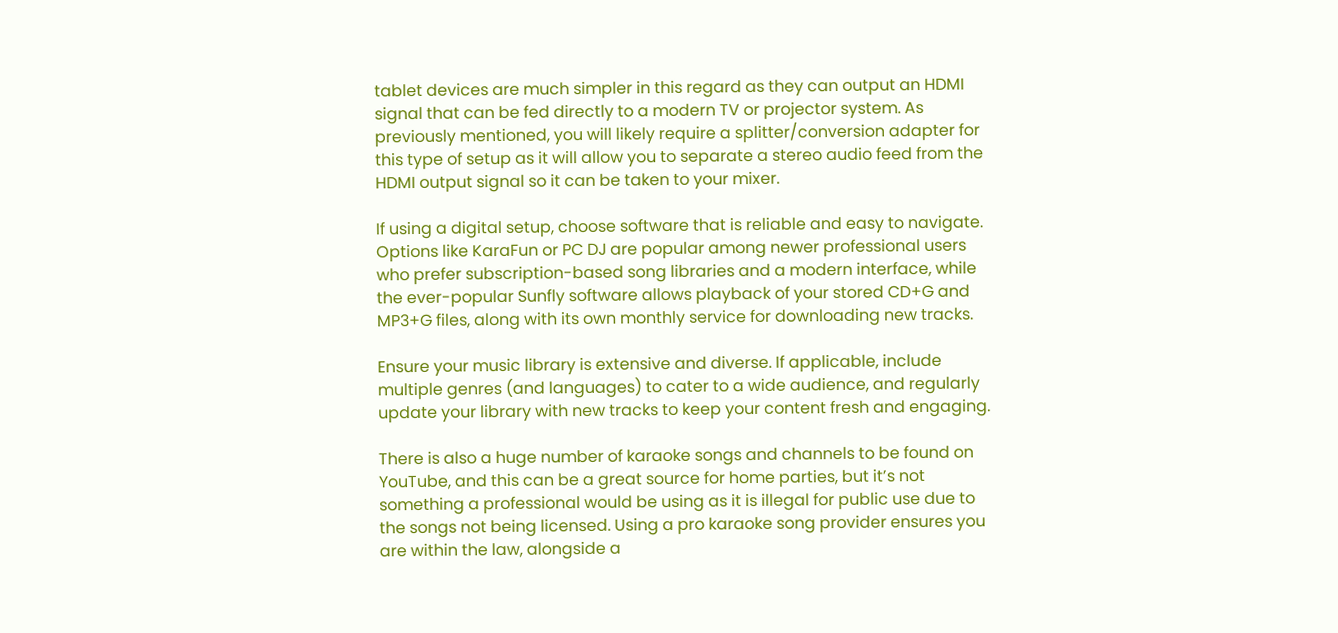tablet devices are much simpler in this regard as they can output an HDMI signal that can be fed directly to a modern TV or projector system. As previously mentioned, you will likely require a splitter/conversion adapter for this type of setup as it will allow you to separate a stereo audio feed from the HDMI output signal so it can be taken to your mixer.

If using a digital setup, choose software that is reliable and easy to navigate. Options like KaraFun or PC DJ are popular among newer professional users who prefer subscription-based song libraries and a modern interface, while the ever-popular Sunfly software allows playback of your stored CD+G and MP3+G files, along with its own monthly service for downloading new tracks.

Ensure your music library is extensive and diverse. If applicable, include multiple genres (and languages) to cater to a wide audience, and regularly update your library with new tracks to keep your content fresh and engaging.

There is also a huge number of karaoke songs and channels to be found on YouTube, and this can be a great source for home parties, but it’s not something a professional would be using as it is illegal for public use due to the songs not being licensed. Using a pro karaoke song provider ensures you are within the law, alongside a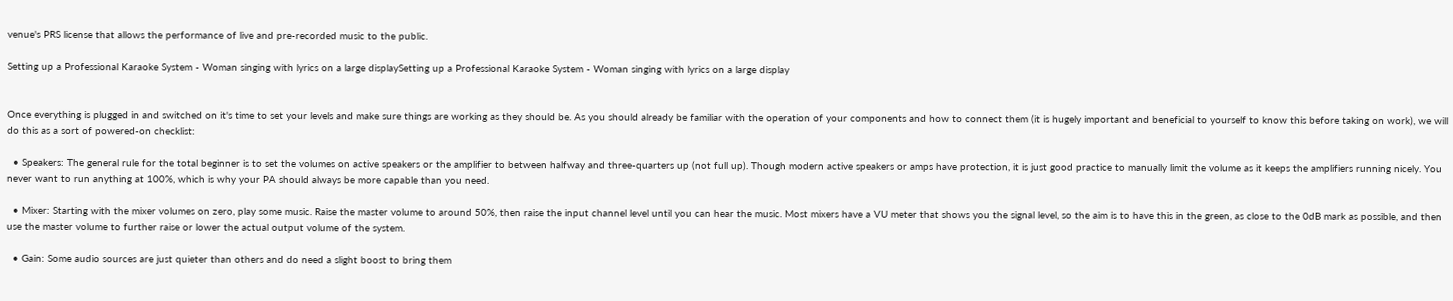venue's PRS license that allows the performance of live and pre-recorded music to the public.

Setting up a Professional Karaoke System - Woman singing with lyrics on a large displaySetting up a Professional Karaoke System - Woman singing with lyrics on a large display


Once everything is plugged in and switched on it's time to set your levels and make sure things are working as they should be. As you should already be familiar with the operation of your components and how to connect them (it is hugely important and beneficial to yourself to know this before taking on work), we will do this as a sort of powered-on checklist:

  • Speakers: The general rule for the total beginner is to set the volumes on active speakers or the amplifier to between halfway and three-quarters up (not full up). Though modern active speakers or amps have protection, it is just good practice to manually limit the volume as it keeps the amplifiers running nicely. You never want to run anything at 100%, which is why your PA should always be more capable than you need.

  • Mixer: Starting with the mixer volumes on zero, play some music. Raise the master volume to around 50%, then raise the input channel level until you can hear the music. Most mixers have a VU meter that shows you the signal level, so the aim is to have this in the green, as close to the 0dB mark as possible, and then use the master volume to further raise or lower the actual output volume of the system.

  • Gain: Some audio sources are just quieter than others and do need a slight boost to bring them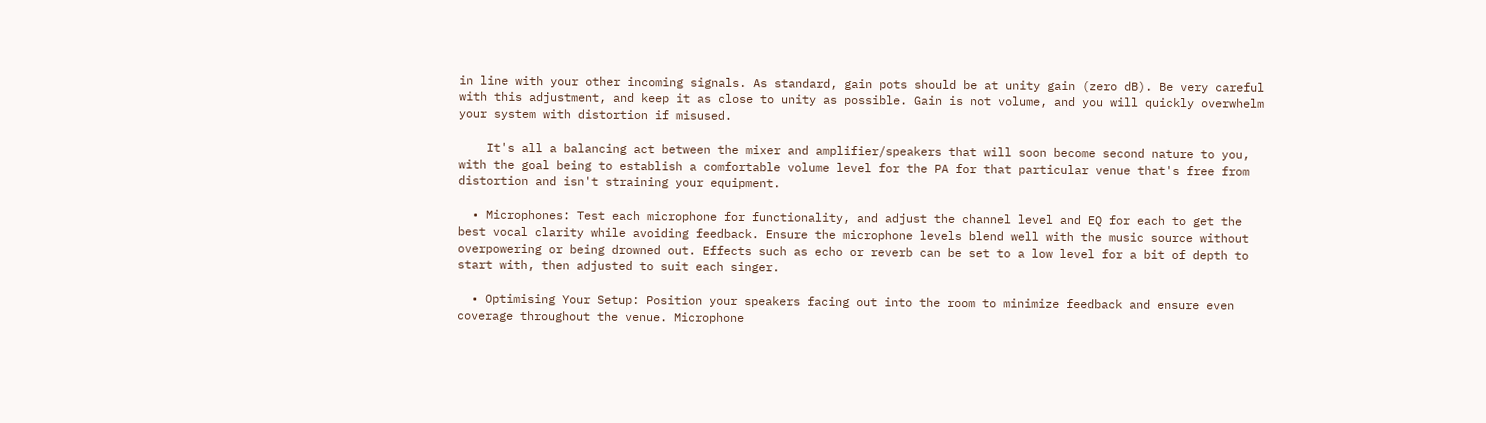in line with your other incoming signals. As standard, gain pots should be at unity gain (zero dB). Be very careful with this adjustment, and keep it as close to unity as possible. Gain is not volume, and you will quickly overwhelm your system with distortion if misused.

    It's all a balancing act between the mixer and amplifier/speakers that will soon become second nature to you, with the goal being to establish a comfortable volume level for the PA for that particular venue that's free from distortion and isn't straining your equipment.

  • Microphones: Test each microphone for functionality, and adjust the channel level and EQ for each to get the best vocal clarity while avoiding feedback. Ensure the microphone levels blend well with the music source without overpowering or being drowned out. Effects such as echo or reverb can be set to a low level for a bit of depth to start with, then adjusted to suit each singer.

  • Optimising Your Setup: Position your speakers facing out into the room to minimize feedback and ensure even coverage throughout the venue. Microphone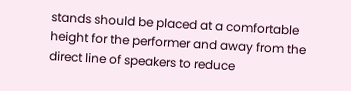stands should be placed at a comfortable height for the performer and away from the direct line of speakers to reduce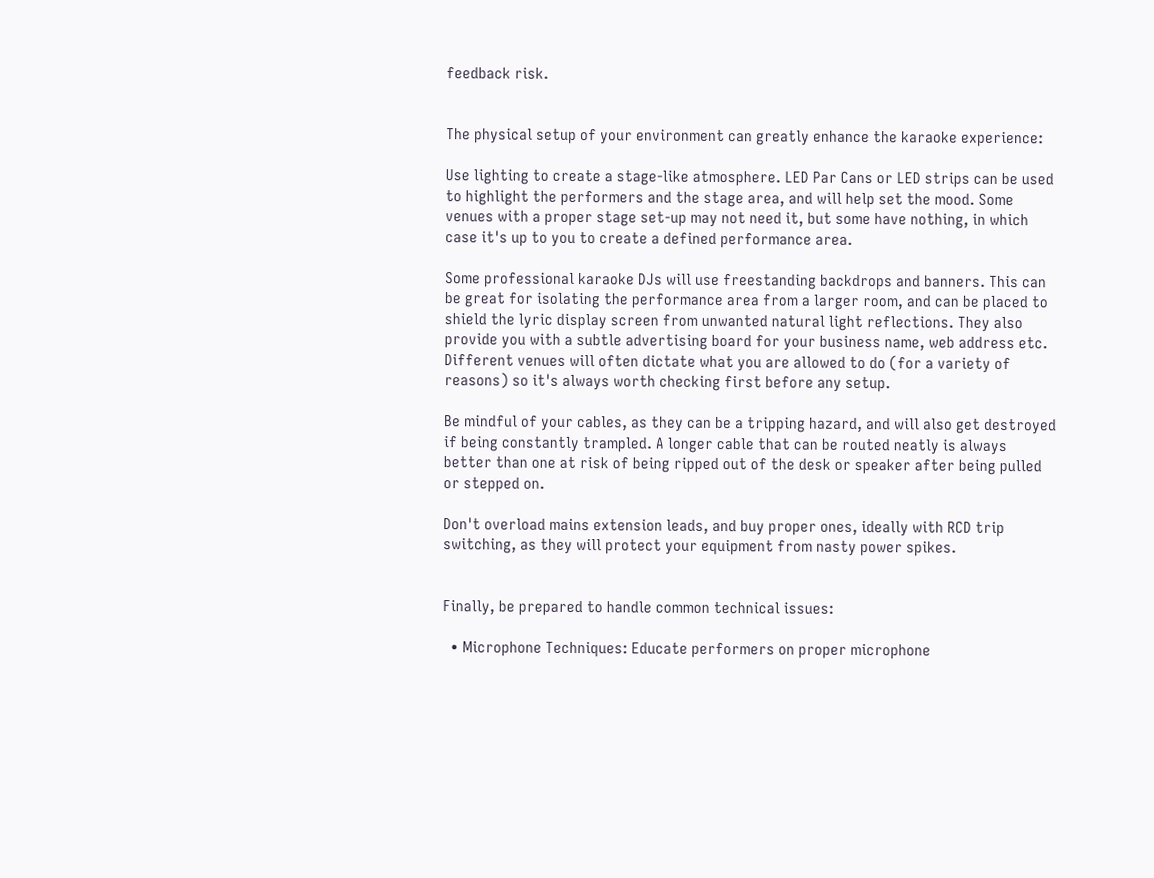feedback risk.


The physical setup of your environment can greatly enhance the karaoke experience:

Use lighting to create a stage-like atmosphere. LED Par Cans or LED strips can be used to highlight the performers and the stage area, and will help set the mood. Some venues with a proper stage set-up may not need it, but some have nothing, in which case it's up to you to create a defined performance area.

Some professional karaoke DJs will use freestanding backdrops and banners. This can be great for isolating the performance area from a larger room, and can be placed to shield the lyric display screen from unwanted natural light reflections. They also provide you with a subtle advertising board for your business name, web address etc. Different venues will often dictate what you are allowed to do (for a variety of reasons) so it's always worth checking first before any setup.

Be mindful of your cables, as they can be a tripping hazard, and will also get destroyed if being constantly trampled. A longer cable that can be routed neatly is always better than one at risk of being ripped out of the desk or speaker after being pulled or stepped on.

Don't overload mains extension leads, and buy proper ones, ideally with RCD trip switching, as they will protect your equipment from nasty power spikes.


Finally, be prepared to handle common technical issues:

  • Microphone Techniques: Educate performers on proper microphone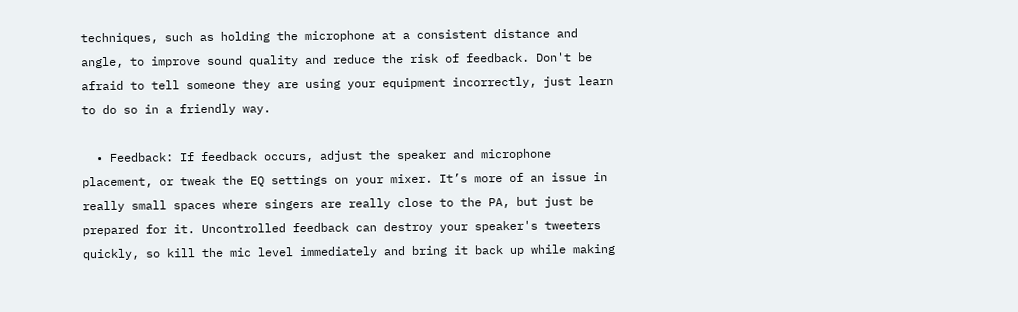techniques, such as holding the microphone at a consistent distance and angle, to improve sound quality and reduce the risk of feedback. Don't be afraid to tell someone they are using your equipment incorrectly, just learn to do so in a friendly way.

  • Feedback: If feedback occurs, adjust the speaker and microphone placement, or tweak the EQ settings on your mixer. It’s more of an issue in really small spaces where singers are really close to the PA, but just be prepared for it. Uncontrolled feedback can destroy your speaker's tweeters quickly, so kill the mic level immediately and bring it back up while making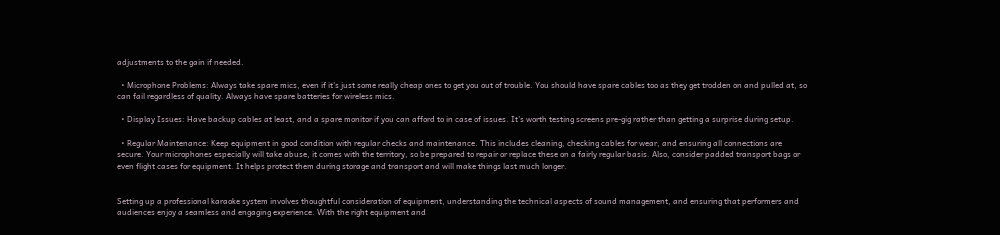adjustments to the gain if needed.

  • Microphone Problems: Always take spare mics, even if it's just some really cheap ones to get you out of trouble. You should have spare cables too as they get trodden on and pulled at, so can fail regardless of quality. Always have spare batteries for wireless mics.

  • Display Issues: Have backup cables at least, and a spare monitor if you can afford to in case of issues. It’s worth testing screens pre-gig rather than getting a surprise during setup.

  • Regular Maintenance: Keep equipment in good condition with regular checks and maintenance. This includes cleaning, checking cables for wear, and ensuring all connections are secure. Your microphones especially will take abuse, it comes with the territory, so be prepared to repair or replace these on a fairly regular basis. Also, consider padded transport bags or even flight cases for equipment. It helps protect them during storage and transport and will make things last much longer.


Setting up a professional karaoke system involves thoughtful consideration of equipment, understanding the technical aspects of sound management, and ensuring that performers and audiences enjoy a seamless and engaging experience. With the right equipment and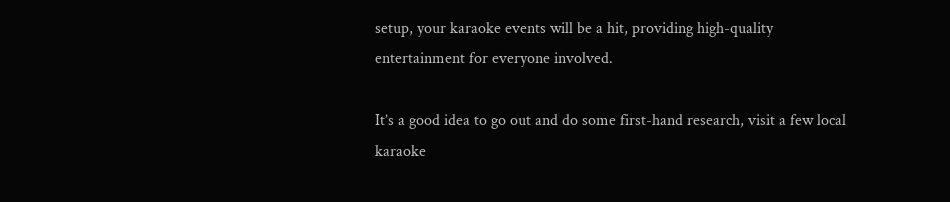setup, your karaoke events will be a hit, providing high-quality entertainment for everyone involved.

It’s a good idea to go out and do some first-hand research, visit a few local karaoke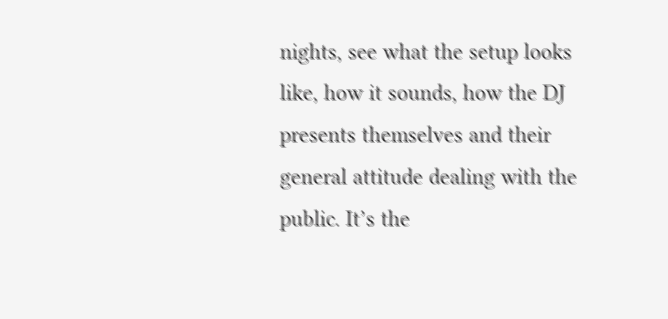nights, see what the setup looks like, how it sounds, how the DJ presents themselves and their general attitude dealing with the public. It’s the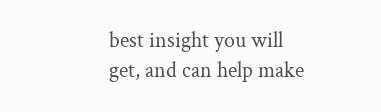best insight you will get, and can help make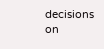decisions on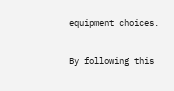equipment choices.

By following this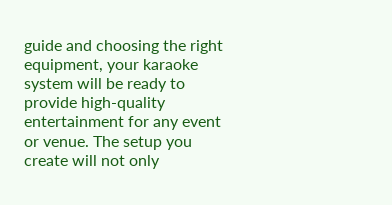guide and choosing the right equipment, your karaoke system will be ready to provide high-quality entertainment for any event or venue. The setup you create will not only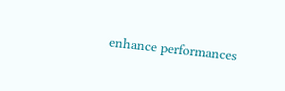enhance performances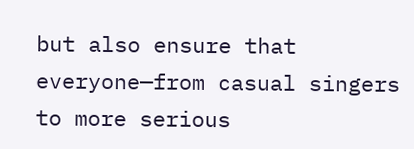but also ensure that everyone—from casual singers to more serious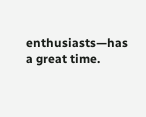enthusiasts—has a great time.